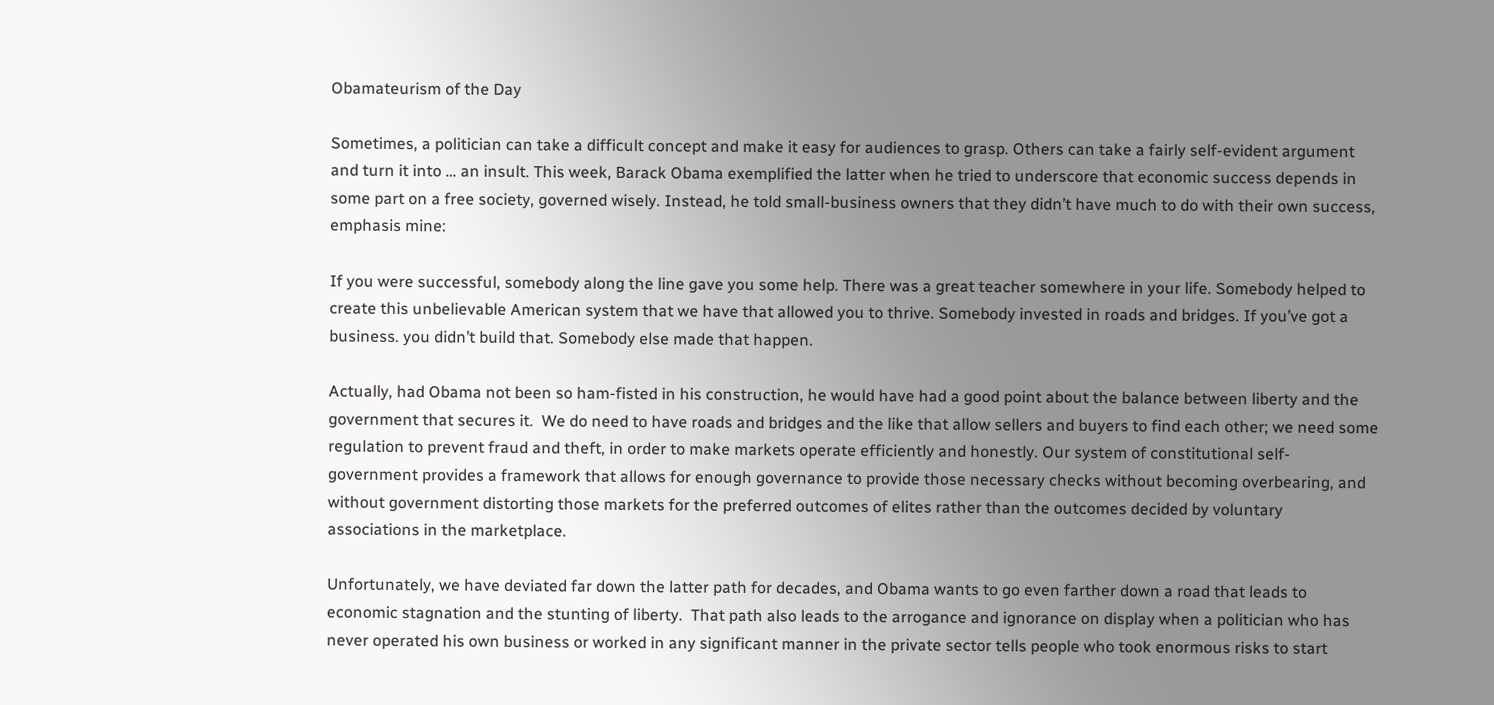Obamateurism of the Day

Sometimes, a politician can take a difficult concept and make it easy for audiences to grasp. Others can take a fairly self-evident argument and turn it into … an insult. This week, Barack Obama exemplified the latter when he tried to underscore that economic success depends in some part on a free society, governed wisely. Instead, he told small-business owners that they didn’t have much to do with their own success, emphasis mine:

If you were successful, somebody along the line gave you some help. There was a great teacher somewhere in your life. Somebody helped to create this unbelievable American system that we have that allowed you to thrive. Somebody invested in roads and bridges. If you’ve got a business. you didn’t build that. Somebody else made that happen.

Actually, had Obama not been so ham-fisted in his construction, he would have had a good point about the balance between liberty and the government that secures it.  We do need to have roads and bridges and the like that allow sellers and buyers to find each other; we need some regulation to prevent fraud and theft, in order to make markets operate efficiently and honestly. Our system of constitutional self-government provides a framework that allows for enough governance to provide those necessary checks without becoming overbearing, and without government distorting those markets for the preferred outcomes of elites rather than the outcomes decided by voluntary associations in the marketplace.

Unfortunately, we have deviated far down the latter path for decades, and Obama wants to go even farther down a road that leads to economic stagnation and the stunting of liberty.  That path also leads to the arrogance and ignorance on display when a politician who has never operated his own business or worked in any significant manner in the private sector tells people who took enormous risks to start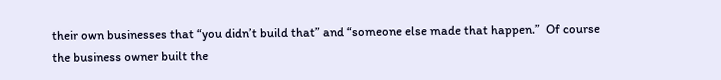their own businesses that “you didn’t build that” and “someone else made that happen.”  Of course the business owner built the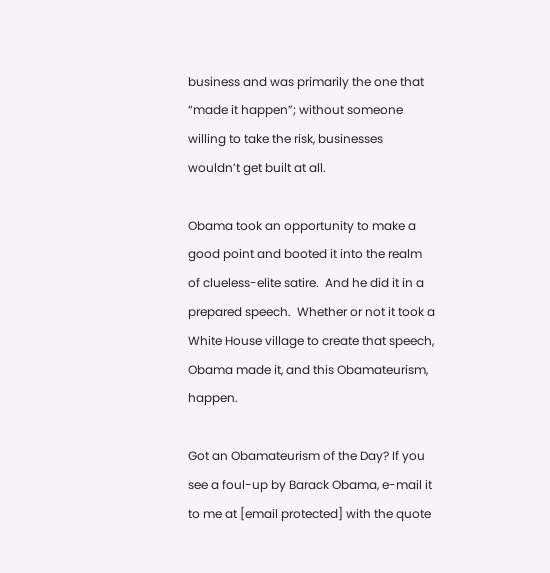business and was primarily the one that “made it happen”; without someone willing to take the risk, businesses wouldn’t get built at all.

Obama took an opportunity to make a good point and booted it into the realm of clueless-elite satire.  And he did it in a prepared speech.  Whether or not it took a White House village to create that speech, Obama made it, and this Obamateurism, happen.

Got an Obamateurism of the Day? If you see a foul-up by Barack Obama, e-mail it to me at [email protected] with the quote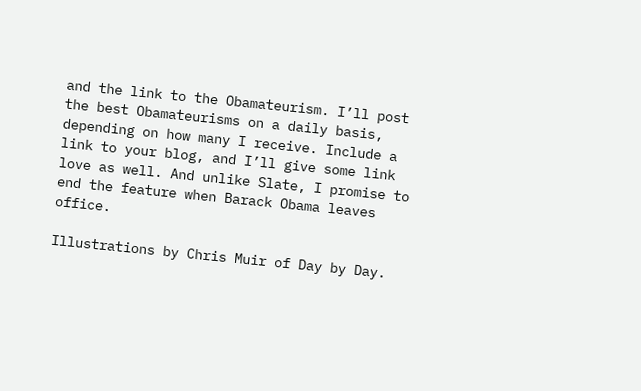and the link to the Obamateurism. I’ll post the best Obamateurisms on a daily basis, depending on how many I receive. Include a link to your blog, and I’ll give some link love as well. And unlike Slate, I promise to end the feature when Barack Obama leaves office.

Illustrations by Chris Muir of Day by Day.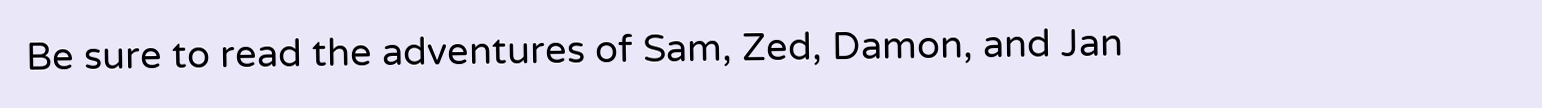Be sure to read the adventures of Sam, Zed, Damon, and Jan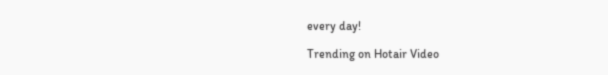every day!

Trending on Hotair Video